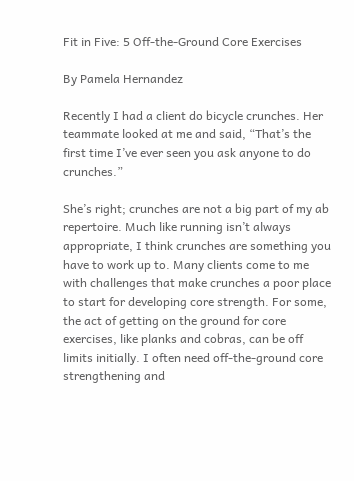Fit in Five: 5 Off-the-Ground Core Exercises

By Pamela Hernandez

Recently I had a client do bicycle crunches. Her teammate looked at me and said, “That’s the first time I’ve ever seen you ask anyone to do crunches.”

She’s right; crunches are not a big part of my ab repertoire. Much like running isn’t always appropriate, I think crunches are something you have to work up to. Many clients come to me with challenges that make crunches a poor place to start for developing core strength. For some, the act of getting on the ground for core exercises, like planks and cobras, can be off limits initially. I often need off-the-ground core strengthening and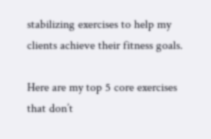stabilizing exercises to help my clients achieve their fitness goals.

Here are my top 5 core exercises that don’t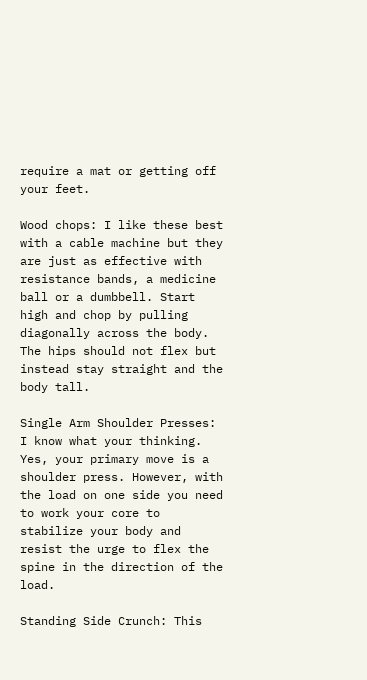require a mat or getting off your feet.

Wood chops: I like these best with a cable machine but they are just as effective with resistance bands, a medicine ball or a dumbbell. Start high and chop by pulling diagonally across the body. The hips should not flex but instead stay straight and the body tall.

Single Arm Shoulder Presses: I know what your thinking. Yes, your primary move is a shoulder press. However, with the load on one side you need to work your core to stabilize your body and resist the urge to flex the spine in the direction of the load.

Standing Side Crunch: This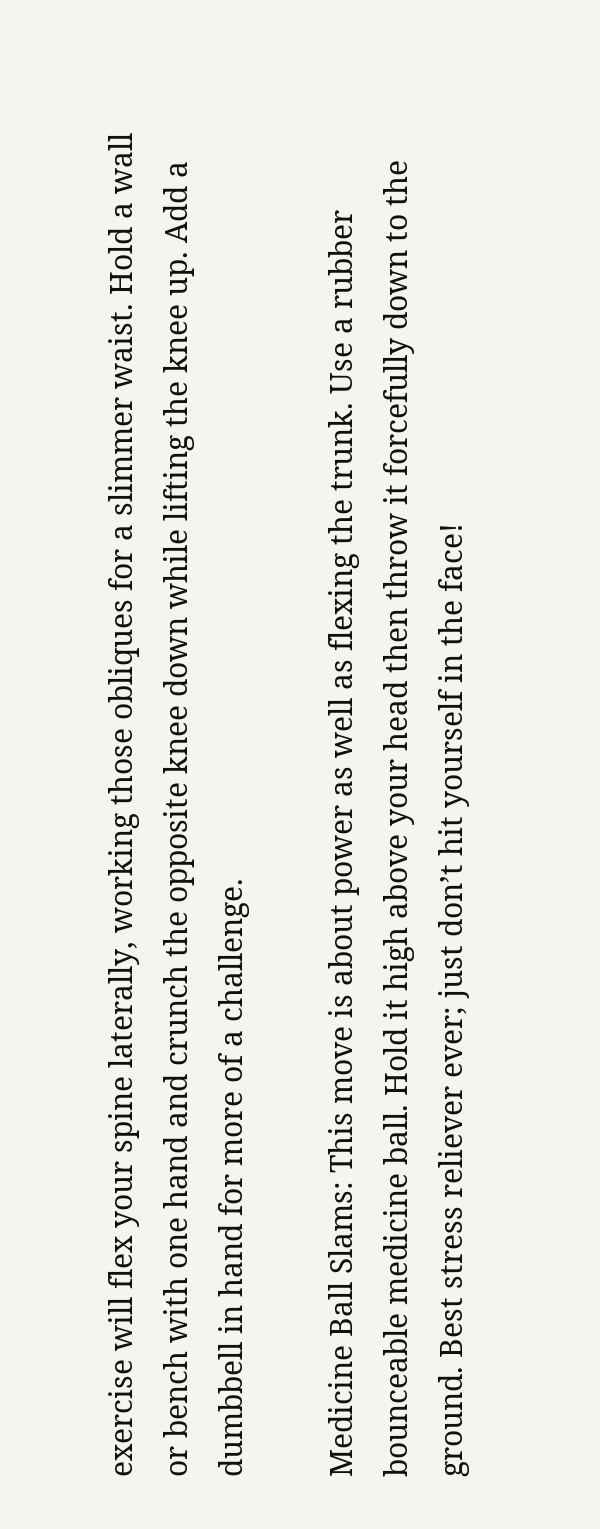exercise will flex your spine laterally, working those obliques for a slimmer waist. Hold a wall or bench with one hand and crunch the opposite knee down while lifting the knee up. Add a dumbbell in hand for more of a challenge.

Medicine Ball Slams: This move is about power as well as flexing the trunk. Use a rubber bounceable medicine ball. Hold it high above your head then throw it forcefully down to the ground. Best stress reliever ever; just don’t hit yourself in the face!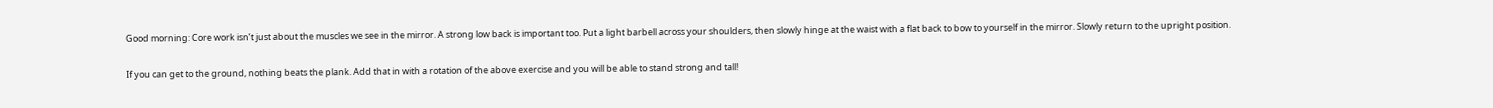Good morning: Core work isn’t just about the muscles we see in the mirror. A strong low back is important too. Put a light barbell across your shoulders, then slowly hinge at the waist with a flat back to bow to yourself in the mirror. Slowly return to the upright position.

If you can get to the ground, nothing beats the plank. Add that in with a rotation of the above exercise and you will be able to stand strong and tall!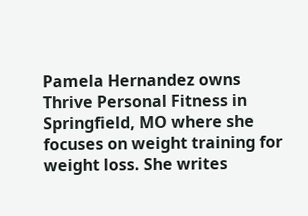Pamela Hernandez owns Thrive Personal Fitness in Springfield, MO where she focuses on weight training for weight loss. She writes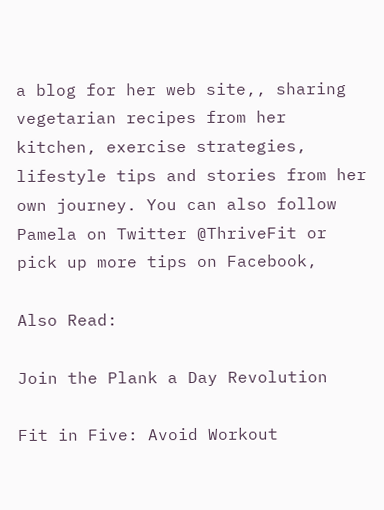a blog for her web site,, sharing vegetarian recipes from her kitchen, exercise strategies, lifestyle tips and stories from her own journey. You can also follow Pamela on Twitter @ThriveFit or pick up more tips on Facebook,

Also Read:

Join the Plank a Day Revolution

Fit in Five: Avoid Workout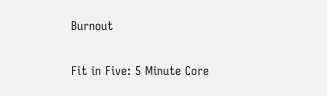Burnout

Fit in Five: 5 Minute Core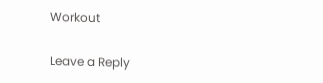Workout

Leave a Reply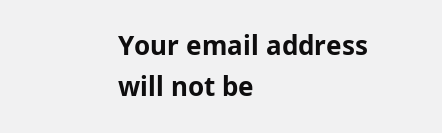Your email address will not be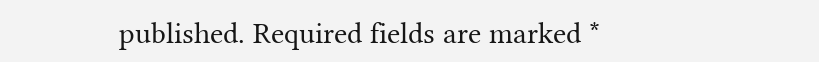published. Required fields are marked *